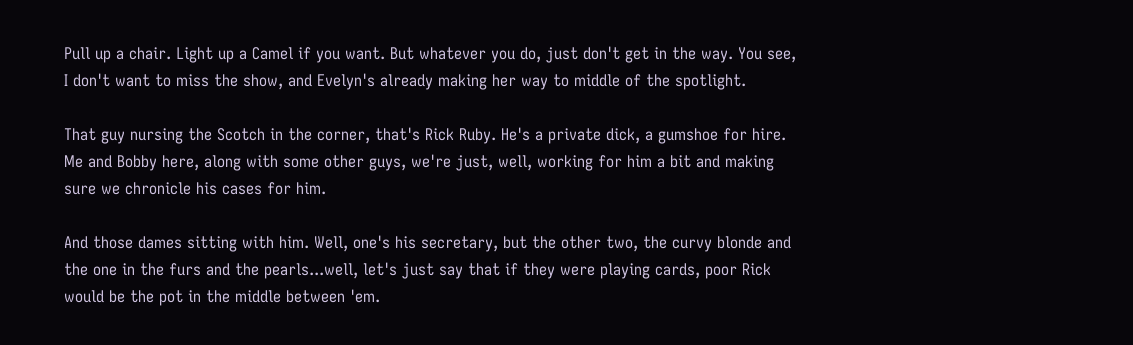Pull up a chair. Light up a Camel if you want. But whatever you do, just don't get in the way. You see, I don't want to miss the show, and Evelyn's already making her way to middle of the spotlight.

That guy nursing the Scotch in the corner, that's Rick Ruby. He's a private dick, a gumshoe for hire. Me and Bobby here, along with some other guys, we're just, well, working for him a bit and making sure we chronicle his cases for him.

And those dames sitting with him. Well, one's his secretary, but the other two, the curvy blonde and the one in the furs and the pearls...well, let's just say that if they were playing cards, poor Rick would be the pot in the middle between 'em.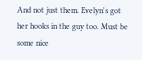And not just them. Evelyn's got her hooks in the guy too. Must be some nice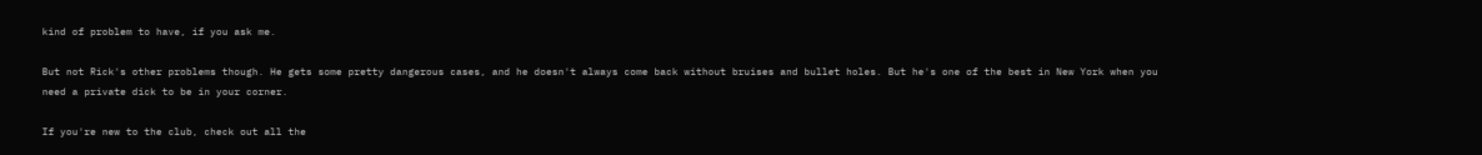kind of problem to have, if you ask me.

But not Rick's other problems though. He gets some pretty dangerous cases, and he doesn't always come back without bruises and bullet holes. But he's one of the best in New York when you need a private dick to be in your corner.

If you're new to the club, check out all the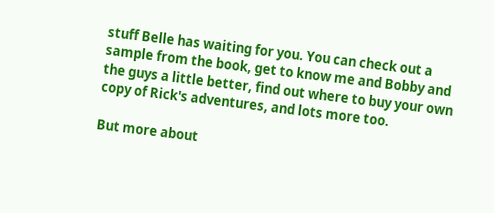stuff Belle has waiting for you. You can check out a sample from the book, get to know me and Bobby and the guys a little better, find out where to buy your own copy of Rick's adventures, and lots more too.

But more about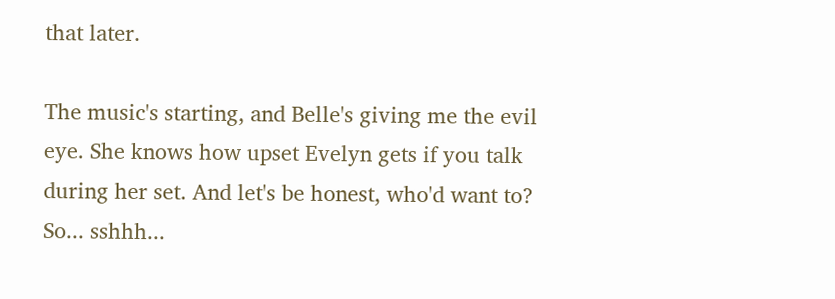that later.

The music's starting, and Belle's giving me the evil eye. She knows how upset Evelyn gets if you talk during her set. And let's be honest, who'd want to? So... sshhh...